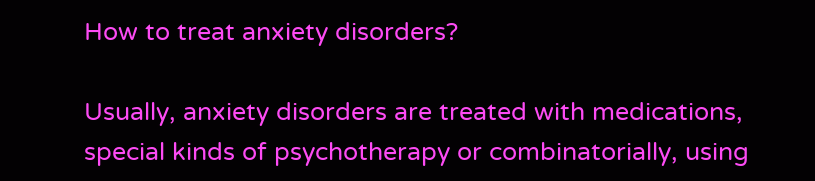How to treat anxiety disorders?

Usually, anxiety disorders are treated with medications, special kinds of psychotherapy or combinatorially, using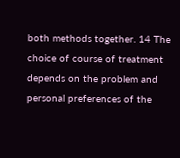both methods together. 14 The choice of course of treatment depends on the problem and personal preferences of the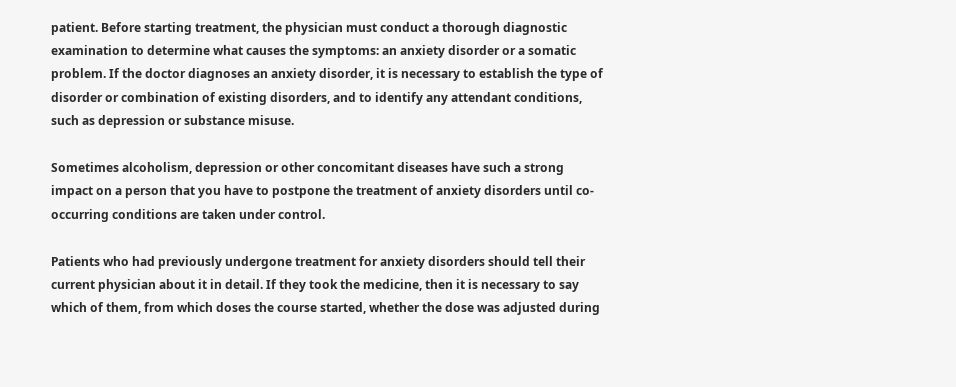patient. Before starting treatment, the physician must conduct a thorough diagnostic examination to determine what causes the symptoms: an anxiety disorder or a somatic problem. If the doctor diagnoses an anxiety disorder, it is necessary to establish the type of disorder or combination of existing disorders, and to identify any attendant conditions, such as depression or substance misuse.

Sometimes alcoholism, depression or other concomitant diseases have such a strong impact on a person that you have to postpone the treatment of anxiety disorders until co-occurring conditions are taken under control.

Patients who had previously undergone treatment for anxiety disorders should tell their current physician about it in detail. If they took the medicine, then it is necessary to say which of them, from which doses the course started, whether the dose was adjusted during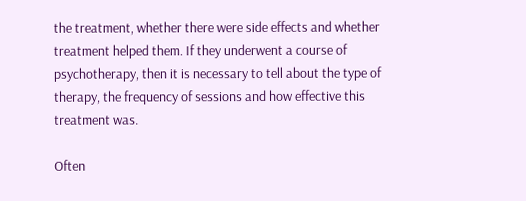the treatment, whether there were side effects and whether treatment helped them. If they underwent a course of psychotherapy, then it is necessary to tell about the type of therapy, the frequency of sessions and how effective this treatment was.

Often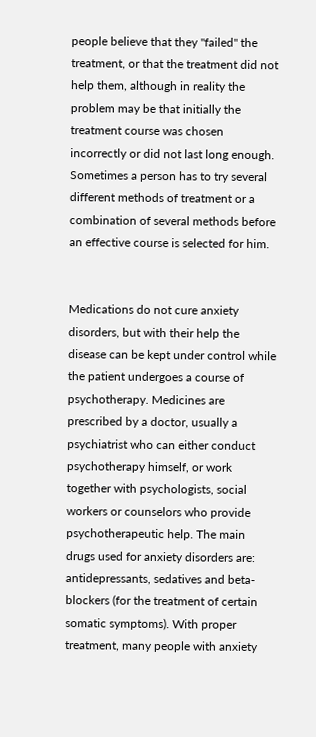people believe that they "failed" the treatment, or that the treatment did not help them, although in reality the problem may be that initially the treatment course was chosen incorrectly or did not last long enough. Sometimes a person has to try several different methods of treatment or a combination of several methods before an effective course is selected for him.


Medications do not cure anxiety disorders, but with their help the disease can be kept under control while the patient undergoes a course of psychotherapy. Medicines are prescribed by a doctor, usually a psychiatrist who can either conduct psychotherapy himself, or work together with psychologists, social workers or counselors who provide psychotherapeutic help. The main drugs used for anxiety disorders are: antidepressants, sedatives and beta-blockers (for the treatment of certain somatic symptoms). With proper treatment, many people with anxiety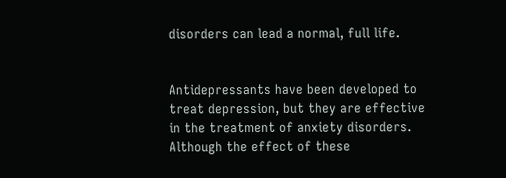disorders can lead a normal, full life.


Antidepressants have been developed to treat depression, but they are effective in the treatment of anxiety disorders. Although the effect of these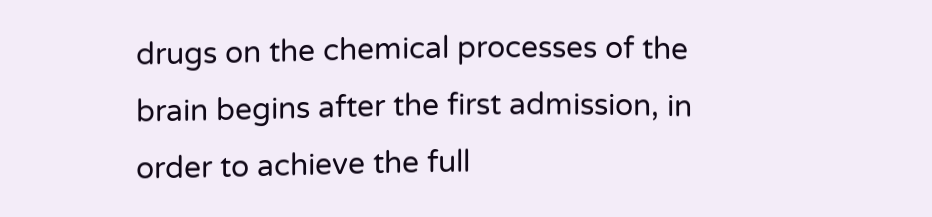drugs on the chemical processes of the brain begins after the first admission, in order to achieve the full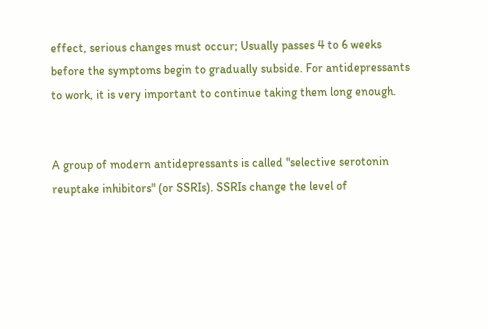effect, serious changes must occur; Usually passes 4 to 6 weeks before the symptoms begin to gradually subside. For antidepressants to work, it is very important to continue taking them long enough.


A group of modern antidepressants is called "selective serotonin reuptake inhibitors" (or SSRIs). SSRIs change the level of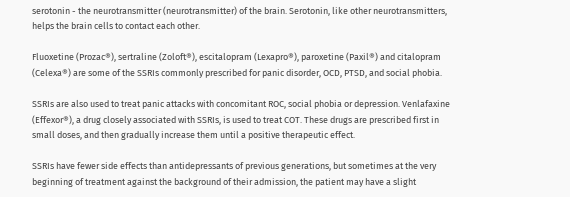serotonin - the neurotransmitter (neurotransmitter) of the brain. Serotonin, like other neurotransmitters, helps the brain cells to contact each other.

Fluoxetine (Prozac®), sertraline (Zoloft®), escitalopram (Lexapro®), paroxetine (Paxil®) and citalopram (Celexa®) are some of the SSRIs commonly prescribed for panic disorder, OCD, PTSD, and social phobia.

SSRIs are also used to treat panic attacks with concomitant ROC, social phobia or depression. Venlafaxine (Effexor®), a drug closely associated with SSRIs, is used to treat COT. These drugs are prescribed first in small doses, and then gradually increase them until a positive therapeutic effect.

SSRIs have fewer side effects than antidepressants of previous generations, but sometimes at the very beginning of treatment against the background of their admission, the patient may have a slight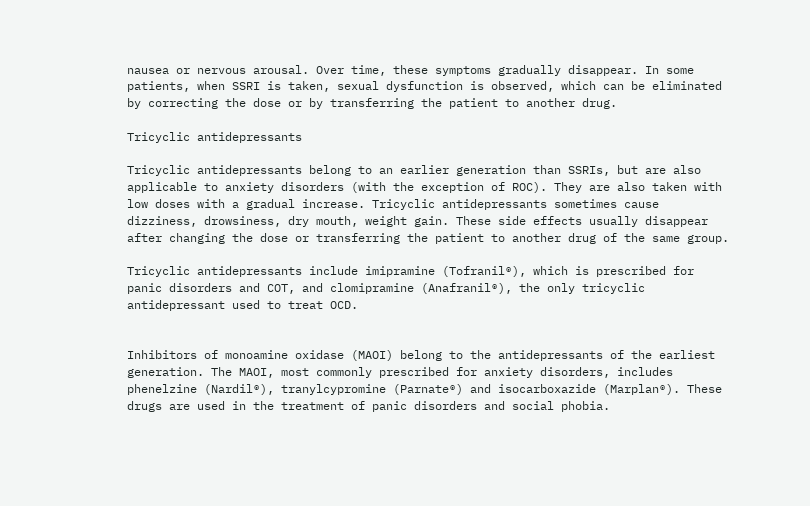nausea or nervous arousal. Over time, these symptoms gradually disappear. In some patients, when SSRI is taken, sexual dysfunction is observed, which can be eliminated by correcting the dose or by transferring the patient to another drug.

Tricyclic antidepressants

Tricyclic antidepressants belong to an earlier generation than SSRIs, but are also applicable to anxiety disorders (with the exception of ROC). They are also taken with low doses with a gradual increase. Tricyclic antidepressants sometimes cause dizziness, drowsiness, dry mouth, weight gain. These side effects usually disappear after changing the dose or transferring the patient to another drug of the same group.

Tricyclic antidepressants include imipramine (Tofranil®), which is prescribed for panic disorders and COT, and clomipramine (Anafranil®), the only tricyclic antidepressant used to treat OCD.


Inhibitors of monoamine oxidase (MAOI) belong to the antidepressants of the earliest generation. The MAOI, most commonly prescribed for anxiety disorders, includes phenelzine (Nardil®), tranylcypromine (Parnate®) and isocarboxazide (Marplan®). These drugs are used in the treatment of panic disorders and social phobia.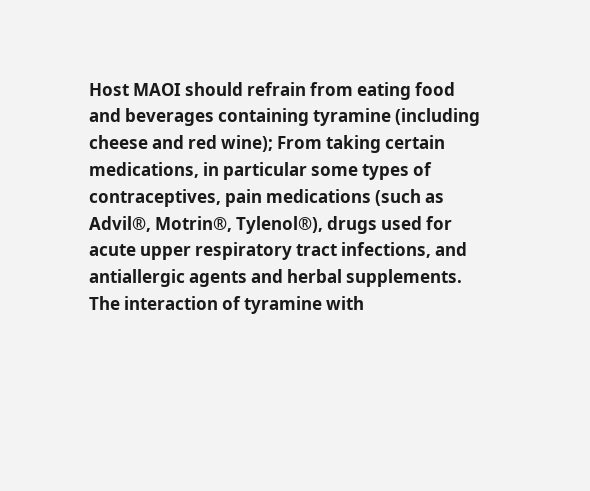Host MAOI should refrain from eating food and beverages containing tyramine (including cheese and red wine); From taking certain medications, in particular some types of contraceptives, pain medications (such as Advil®, Motrin®, Tylenol®), drugs used for acute upper respiratory tract infections, and antiallergic agents and herbal supplements. The interaction of tyramine with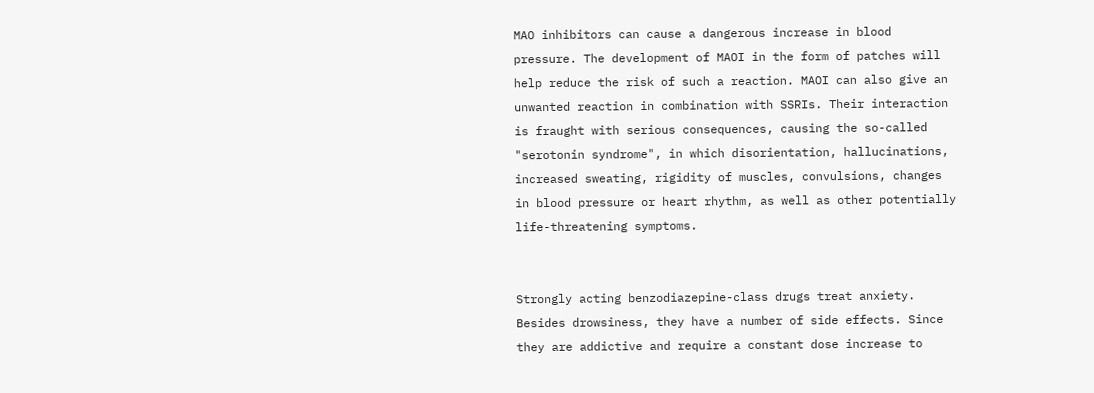MAO inhibitors can cause a dangerous increase in blood pressure. The development of MAOI in the form of patches will help reduce the risk of such a reaction. MAOI can also give an unwanted reaction in combination with SSRIs. Their interaction is fraught with serious consequences, causing the so-called "serotonin syndrome", in which disorientation, hallucinations, increased sweating, rigidity of muscles, convulsions, changes in blood pressure or heart rhythm, as well as other potentially life-threatening symptoms.


Strongly acting benzodiazepine-class drugs treat anxiety. Besides drowsiness, they have a number of side effects. Since they are addictive and require a constant dose increase to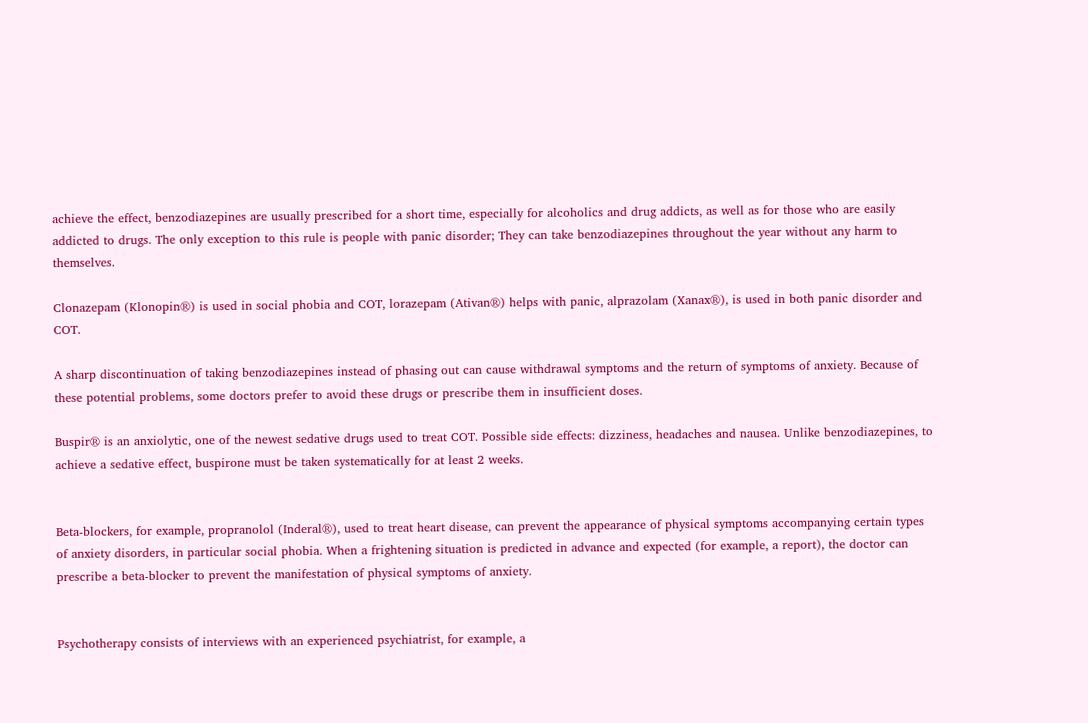achieve the effect, benzodiazepines are usually prescribed for a short time, especially for alcoholics and drug addicts, as well as for those who are easily addicted to drugs. The only exception to this rule is people with panic disorder; They can take benzodiazepines throughout the year without any harm to themselves.

Clonazepam (Klonopin®) is used in social phobia and COT, lorazepam (Ativan®) helps with panic, alprazolam (Xanax®), is used in both panic disorder and COT.

A sharp discontinuation of taking benzodiazepines instead of phasing out can cause withdrawal symptoms and the return of symptoms of anxiety. Because of these potential problems, some doctors prefer to avoid these drugs or prescribe them in insufficient doses.

Buspir® is an anxiolytic, one of the newest sedative drugs used to treat COT. Possible side effects: dizziness, headaches and nausea. Unlike benzodiazepines, to achieve a sedative effect, buspirone must be taken systematically for at least 2 weeks.


Beta-blockers, for example, propranolol (Inderal®), used to treat heart disease, can prevent the appearance of physical symptoms accompanying certain types of anxiety disorders, in particular social phobia. When a frightening situation is predicted in advance and expected (for example, a report), the doctor can prescribe a beta-blocker to prevent the manifestation of physical symptoms of anxiety.


Psychotherapy consists of interviews with an experienced psychiatrist, for example, a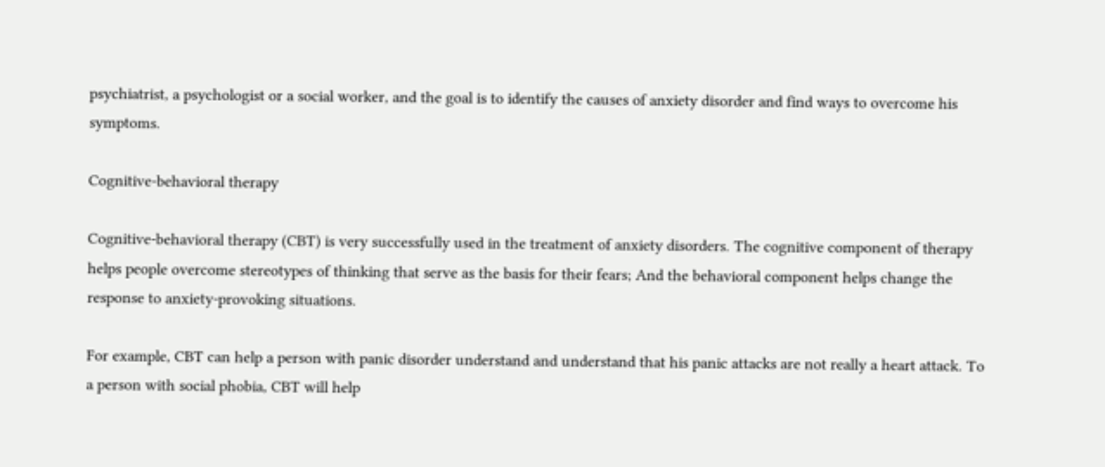psychiatrist, a psychologist or a social worker, and the goal is to identify the causes of anxiety disorder and find ways to overcome his symptoms.

Cognitive-behavioral therapy

Cognitive-behavioral therapy (CBT) is very successfully used in the treatment of anxiety disorders. The cognitive component of therapy helps people overcome stereotypes of thinking that serve as the basis for their fears; And the behavioral component helps change the response to anxiety-provoking situations.

For example, CBT can help a person with panic disorder understand and understand that his panic attacks are not really a heart attack. To a person with social phobia, CBT will help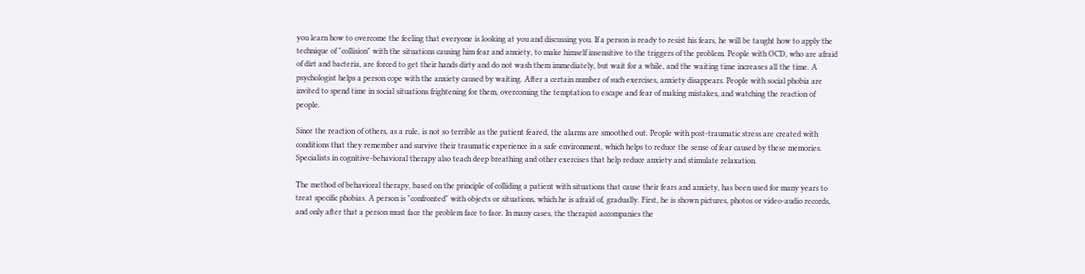you learn how to overcome the feeling that everyone is looking at you and discussing you. If a person is ready to resist his fears, he will be taught how to apply the technique of "collision" with the situations causing him fear and anxiety, to make himself insensitive to the triggers of the problem. People with OCD, who are afraid of dirt and bacteria, are forced to get their hands dirty and do not wash them immediately, but wait for a while, and the waiting time increases all the time. A psychologist helps a person cope with the anxiety caused by waiting. After a certain number of such exercises, anxiety disappears. People with social phobia are invited to spend time in social situations frightening for them, overcoming the temptation to escape and fear of making mistakes, and watching the reaction of people.

Since the reaction of others, as a rule, is not so terrible as the patient feared, the alarms are smoothed out. People with post-traumatic stress are created with conditions that they remember and survive their traumatic experience in a safe environment, which helps to reduce the sense of fear caused by these memories. Specialists in cognitive-behavioral therapy also teach deep breathing and other exercises that help reduce anxiety and stimulate relaxation.

The method of behavioral therapy, based on the principle of colliding a patient with situations that cause their fears and anxiety, has been used for many years to treat specific phobias. A person is "confronted" with objects or situations, which he is afraid of, gradually. First, he is shown pictures, photos or video-audio records, and only after that a person must face the problem face to face. In many cases, the therapist accompanies the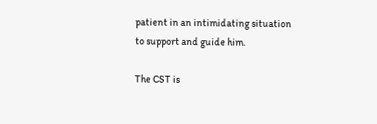patient in an intimidating situation to support and guide him.

The CST is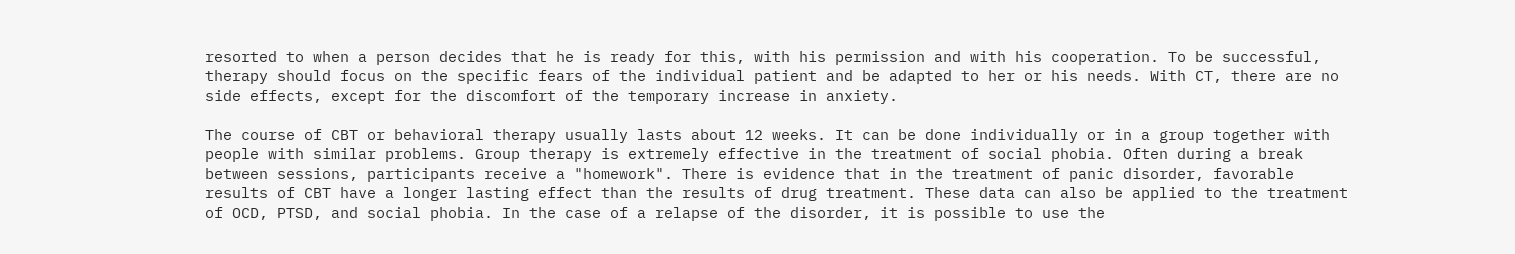resorted to when a person decides that he is ready for this, with his permission and with his cooperation. To be successful, therapy should focus on the specific fears of the individual patient and be adapted to her or his needs. With CT, there are no side effects, except for the discomfort of the temporary increase in anxiety.

The course of CBT or behavioral therapy usually lasts about 12 weeks. It can be done individually or in a group together with people with similar problems. Group therapy is extremely effective in the treatment of social phobia. Often during a break between sessions, participants receive a "homework". There is evidence that in the treatment of panic disorder, favorable results of CBT have a longer lasting effect than the results of drug treatment. These data can also be applied to the treatment of OCD, PTSD, and social phobia. In the case of a relapse of the disorder, it is possible to use the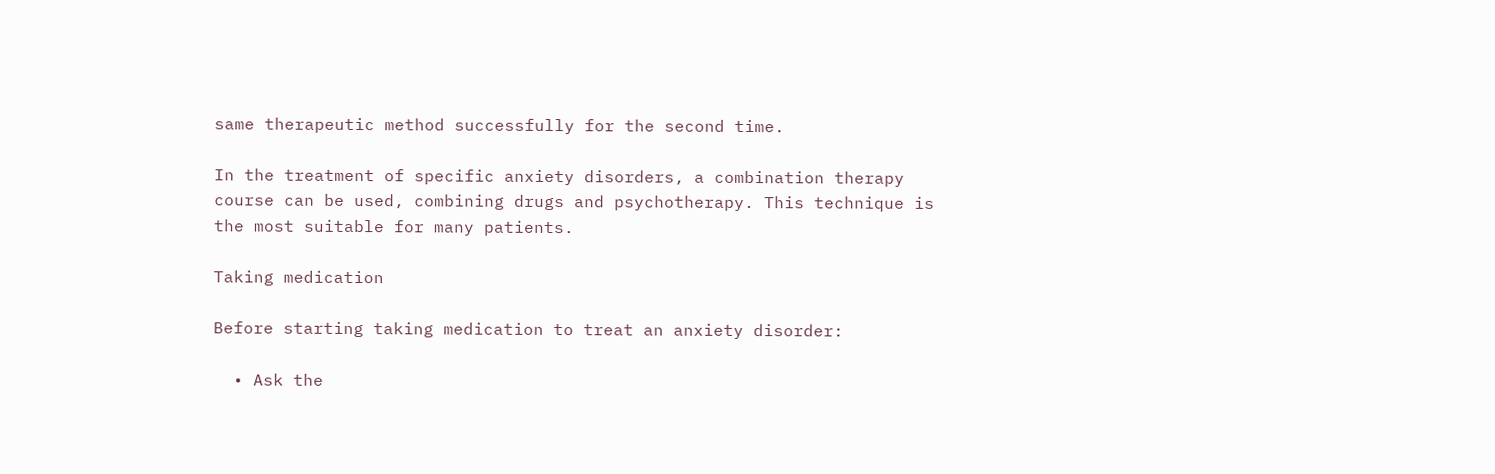same therapeutic method successfully for the second time.

In the treatment of specific anxiety disorders, a combination therapy course can be used, combining drugs and psychotherapy. This technique is the most suitable for many patients.

Taking medication

Before starting taking medication to treat an anxiety disorder:

  • Ask the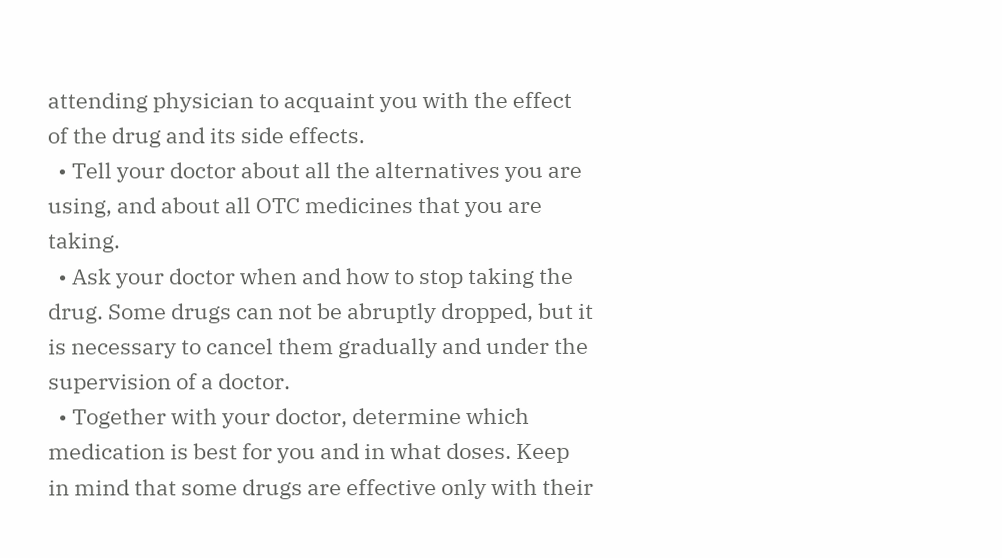attending physician to acquaint you with the effect of the drug and its side effects.
  • Tell your doctor about all the alternatives you are using, and about all OTC medicines that you are taking.
  • Ask your doctor when and how to stop taking the drug. Some drugs can not be abruptly dropped, but it is necessary to cancel them gradually and under the supervision of a doctor.
  • Together with your doctor, determine which medication is best for you and in what doses. Keep in mind that some drugs are effective only with their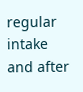regular intake and after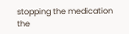stopping the medication the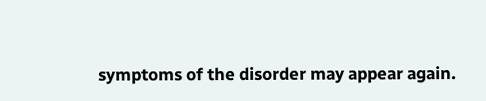symptoms of the disorder may appear again.